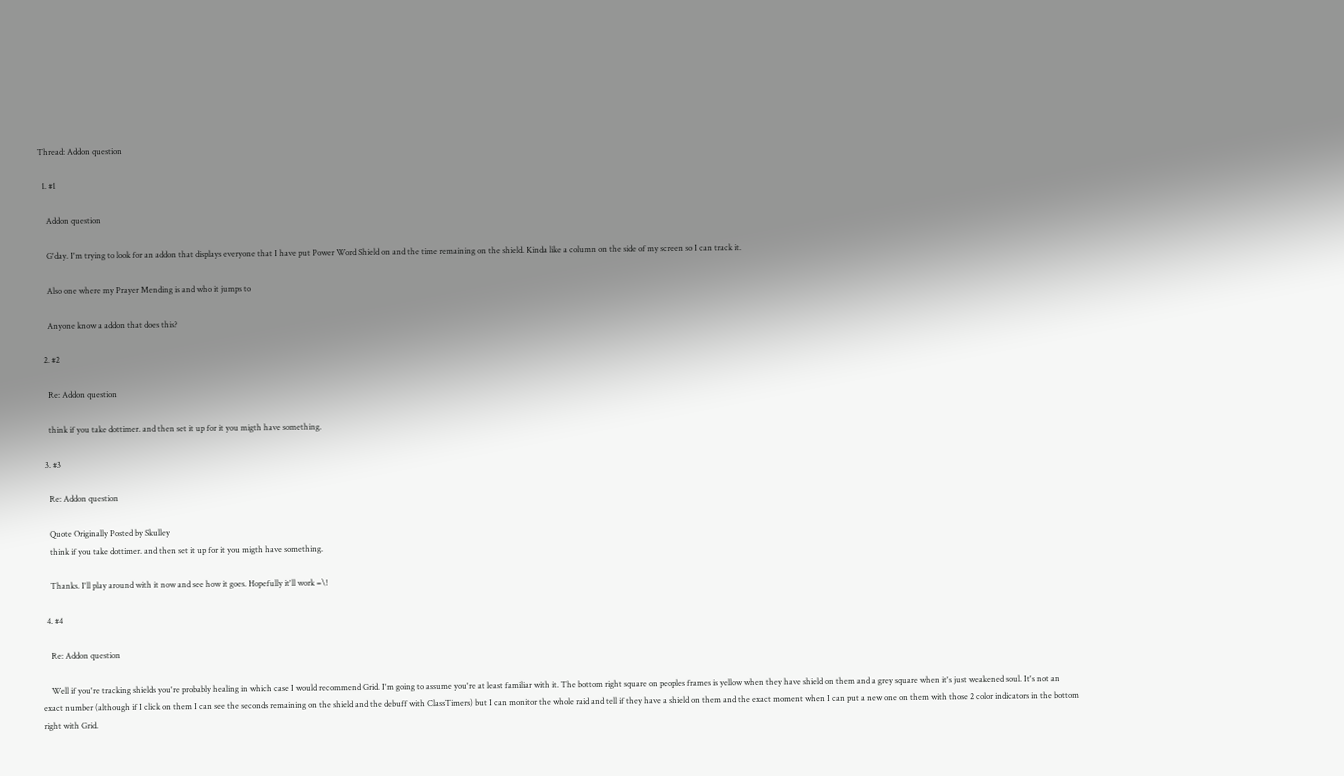Thread: Addon question

  1. #1

    Addon question

    G'day. I'm trying to look for an addon that displays everyone that I have put Power Word Shield on and the time remaining on the shield. Kinda like a column on the side of my screen so I can track it.

    Also one where my Prayer Mending is and who it jumps to

    Anyone know a addon that does this?

  2. #2

    Re: Addon question

    think if you take dottimer. and then set it up for it you migth have something.

  3. #3

    Re: Addon question

    Quote Originally Posted by Skulley
    think if you take dottimer. and then set it up for it you migth have something.

    Thanks. I'll play around with it now and see how it goes. Hopefully it'll work =\!

  4. #4

    Re: Addon question

    Well if you're tracking shields you're probably healing in which case I would recommend Grid. I'm going to assume you're at least familiar with it. The bottom right square on peoples frames is yellow when they have shield on them and a grey square when it's just weakened soul. It's not an exact number (although if I click on them I can see the seconds remaining on the shield and the debuff with ClassTimers) but I can monitor the whole raid and tell if they have a shield on them and the exact moment when I can put a new one on them with those 2 color indicators in the bottom right with Grid.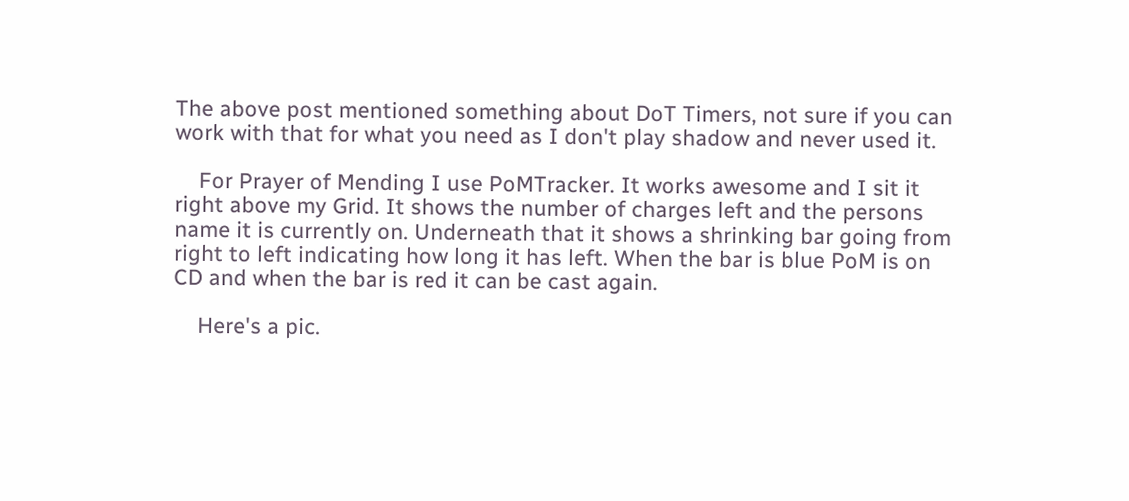The above post mentioned something about DoT Timers, not sure if you can work with that for what you need as I don't play shadow and never used it.

    For Prayer of Mending I use PoMTracker. It works awesome and I sit it right above my Grid. It shows the number of charges left and the persons name it is currently on. Underneath that it shows a shrinking bar going from right to left indicating how long it has left. When the bar is blue PoM is on CD and when the bar is red it can be cast again.

    Here's a pic.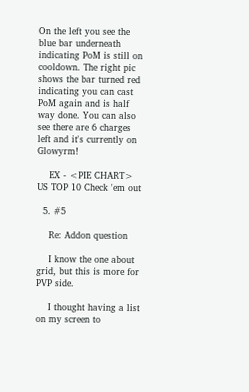On the left you see the blue bar underneath indicating PoM is still on cooldown. The right pic shows the bar turned red indicating you can cast PoM again and is half way done. You can also see there are 6 charges left and it's currently on Glowyrm!

    EX - <PIE CHART> US TOP 10 Check 'em out

  5. #5

    Re: Addon question

    I know the one about grid, but this is more for PVP side.

    I thought having a list on my screen to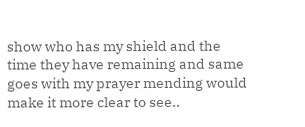show who has my shield and the time they have remaining and same goes with my prayer mending would make it more clear to see..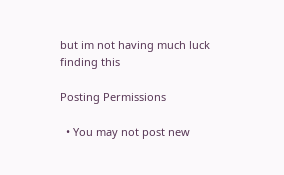but im not having much luck finding this

Posting Permissions

  • You may not post new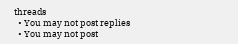threads
  • You may not post replies
  • You may not post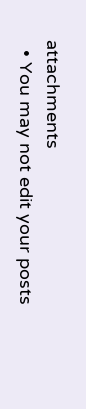attachments
  • You may not edit your posts